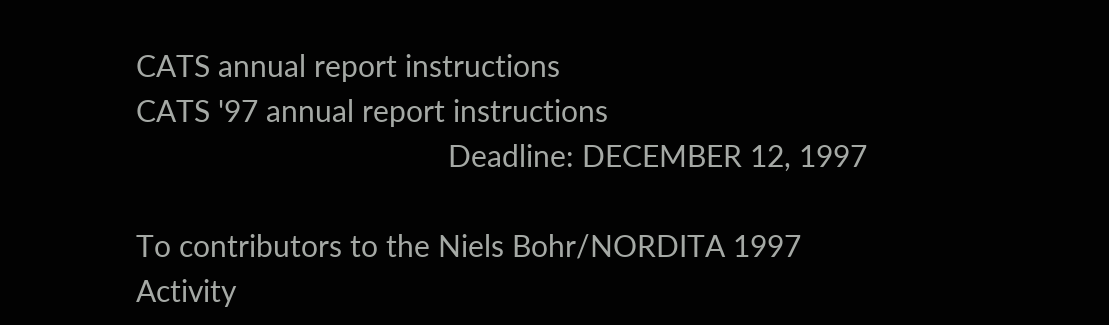CATS annual report instructions
CATS '97 annual report instructions
                                       Deadline: DECEMBER 12, 1997

To contributors to the Niels Bohr/NORDITA 1997 Activity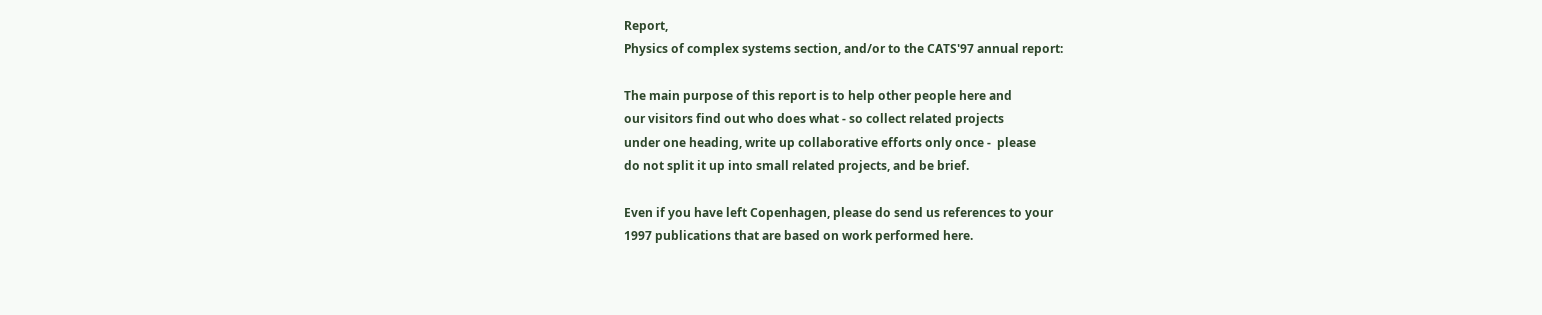Report,
Physics of complex systems section, and/or to the CATS'97 annual report:

The main purpose of this report is to help other people here and
our visitors find out who does what - so collect related projects
under one heading, write up collaborative efforts only once -  please
do not split it up into small related projects, and be brief.

Even if you have left Copenhagen, please do send us references to your
1997 publications that are based on work performed here.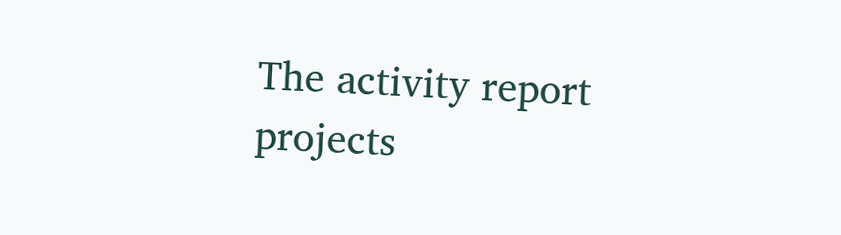The activity report projects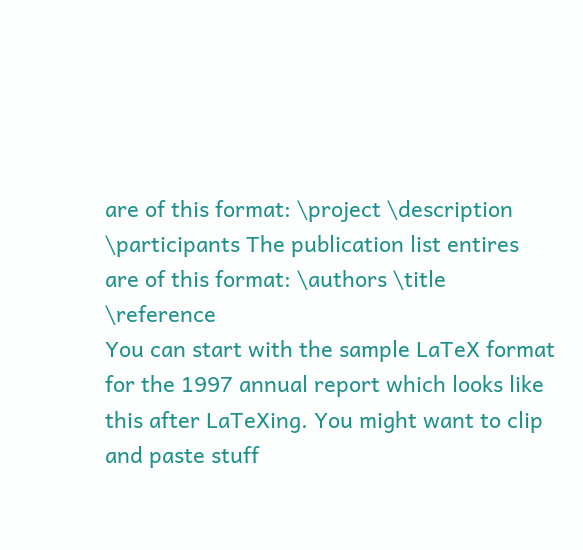are of this format: \project \description \participants The publication list entires are of this format: \authors \title \reference
You can start with the sample LaTeX format for the 1997 annual report which looks like this after LaTeXing. You might want to clip and paste stuff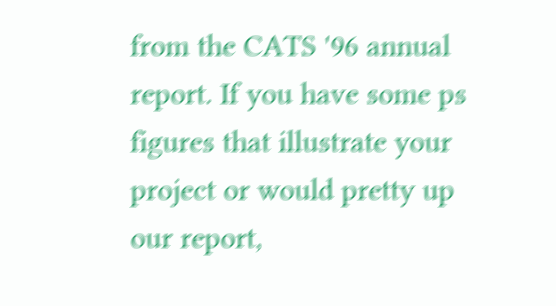from the CATS '96 annual report. If you have some ps figures that illustrate your project or would pretty up our report,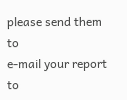please send them to
e-mail your report to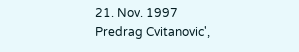21. Nov. 1997
Predrag Cvitanovic',